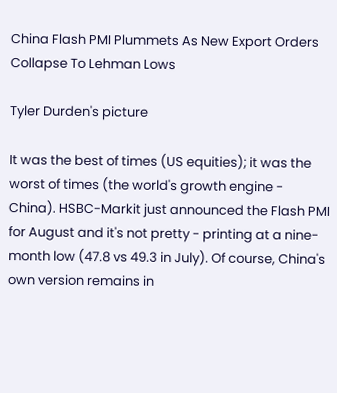China Flash PMI Plummets As New Export Orders Collapse To Lehman Lows

Tyler Durden's picture

It was the best of times (US equities); it was the worst of times (the world's growth engine - China). HSBC-Markit just announced the Flash PMI for August and it's not pretty - printing at a nine-month low (47.8 vs 49.3 in July). Of course, China's own version remains in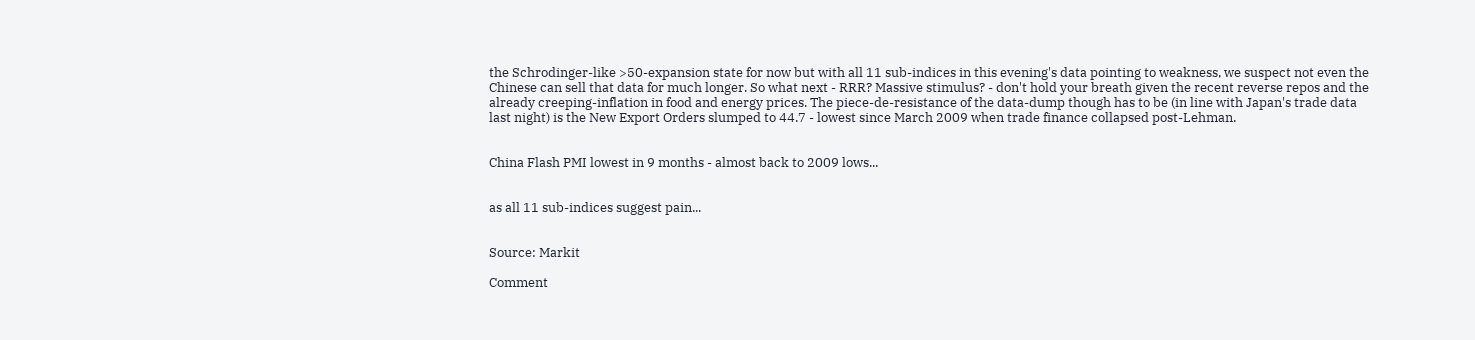the Schrodinger-like >50-expansion state for now but with all 11 sub-indices in this evening's data pointing to weakness, we suspect not even the Chinese can sell that data for much longer. So what next - RRR? Massive stimulus? - don't hold your breath given the recent reverse repos and the already creeping-inflation in food and energy prices. The piece-de-resistance of the data-dump though has to be (in line with Japan's trade data last night) is the New Export Orders slumped to 44.7 - lowest since March 2009 when trade finance collapsed post-Lehman.


China Flash PMI lowest in 9 months - almost back to 2009 lows...


as all 11 sub-indices suggest pain...


Source: Markit

Comment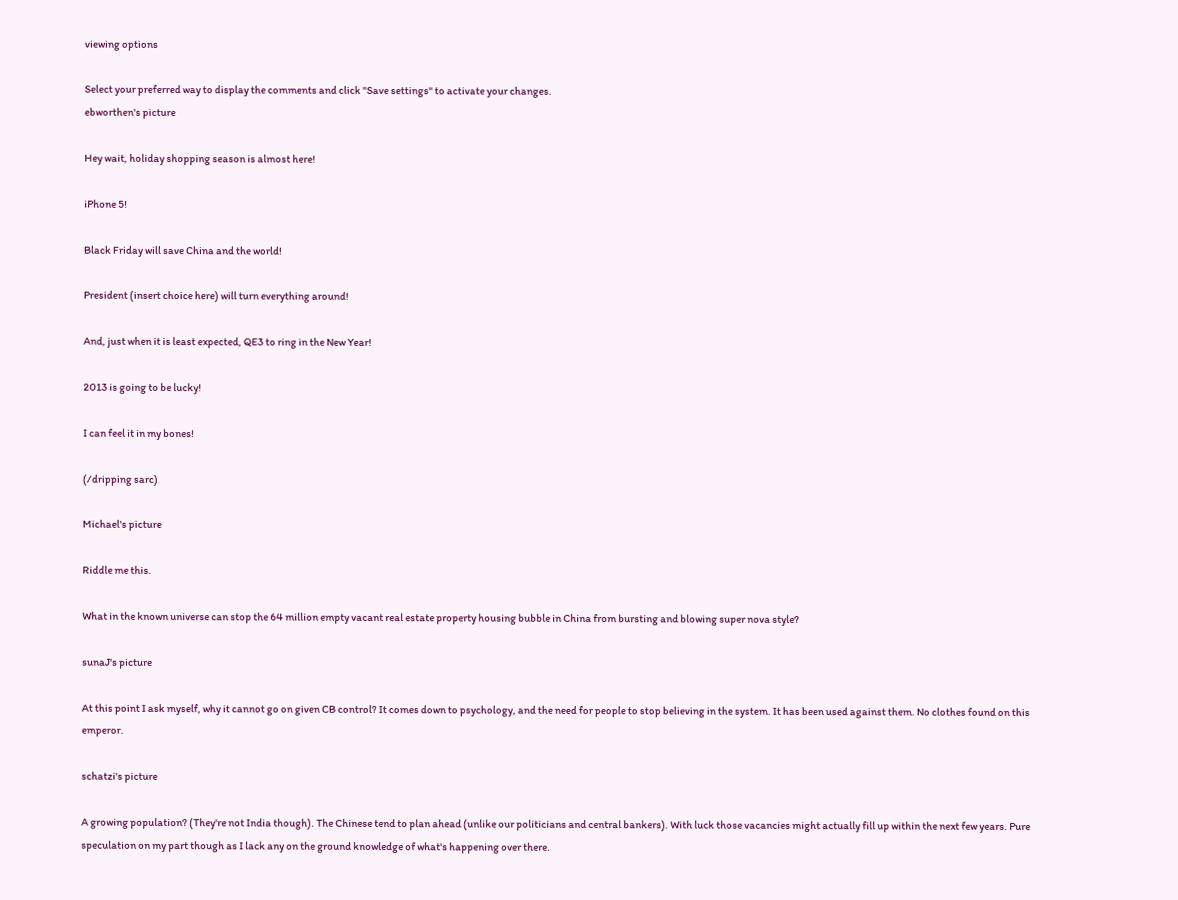viewing options

Select your preferred way to display the comments and click "Save settings" to activate your changes.
ebworthen's picture

Hey wait, holiday shopping season is almost here!

iPhone 5!

Black Friday will save China and the world!

President (insert choice here) will turn everything around!

And, just when it is least expected, QE3 to ring in the New Year!

2013 is going to be lucky!

I can feel it in my bones!

(/dripping sarc)

Michael's picture

Riddle me this.

What in the known universe can stop the 64 million empty vacant real estate property housing bubble in China from bursting and blowing super nova style?

sunaJ's picture

At this point I ask myself, why it cannot go on given CB control? It comes down to psychology, and the need for people to stop believing in the system. It has been used against them. No clothes found on this emperor.

schatzi's picture

A growing population? (They're not India though). The Chinese tend to plan ahead (unlike our politicians and central bankers). With luck those vacancies might actually fill up within the next few years. Pure speculation on my part though as I lack any on the ground knowledge of what's happening over there.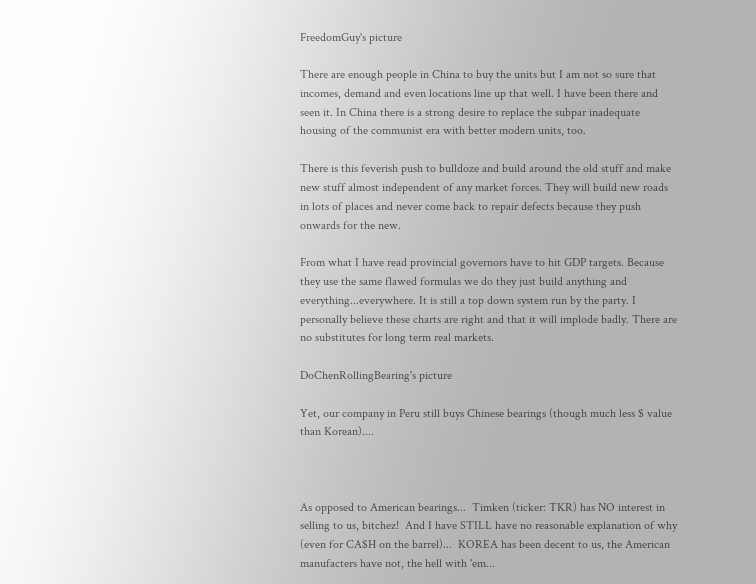FreedomGuy's picture

There are enough people in China to buy the units but I am not so sure that incomes, demand and even locations line up that well. I have been there and seen it. In China there is a strong desire to replace the subpar inadequate housing of the communist era with better modern units, too.

There is this feverish push to bulldoze and build around the old stuff and make new stuff almost independent of any market forces. They will build new roads in lots of places and never come back to repair defects because they push onwards for the new.

From what I have read provincial governors have to hit GDP targets. Because they use the same flawed formulas we do they just build anything and everything...everywhere. It is still a top down system run by the party. I personally believe these charts are right and that it will implode badly. There are no substitutes for long term real markets.

DoChenRollingBearing's picture

Yet, our company in Peru still buys Chinese bearings (though much less $ value than Korean)....



As opposed to American bearings...  Timken (ticker: TKR) has NO interest in selling to us, bitchez!  And I have STILL have no reasonable explanation of why (even for CA$H on the barrel)...  KOREA has been decent to us, the American manufacters have not, the hell with 'em...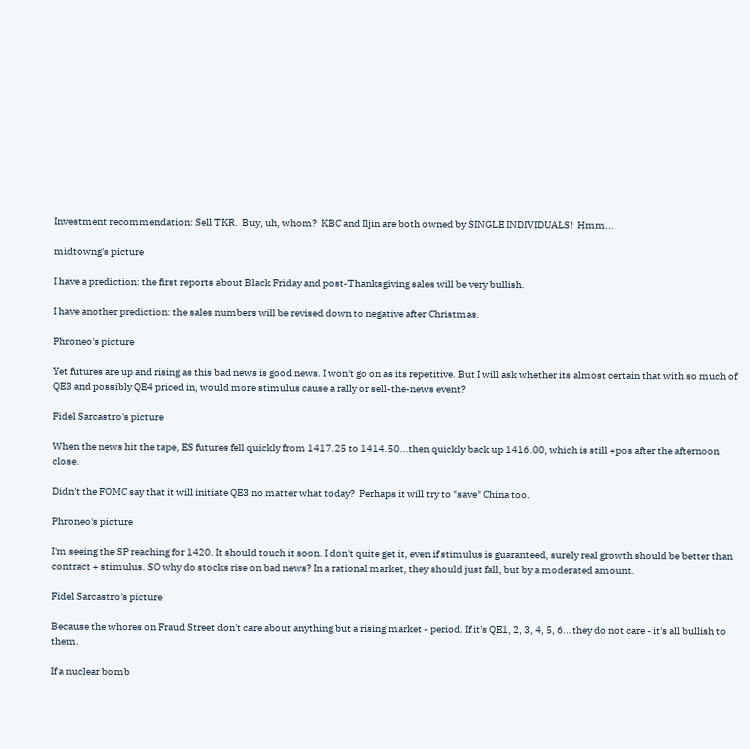Investment recommendation: Sell TKR.  Buy, uh, whom?  KBC and Iljin are both owned by SINGLE INDIVIDUALS!  Hmm...

midtowng's picture

I have a prediction: the first reports about Black Friday and post-Thanksgiving sales will be very bullish.

I have another prediction: the sales numbers will be revised down to negative after Christmas.

Phroneo's picture

Yet futures are up and rising as this bad news is good news. I won't go on as its repetitive. But I will ask whether its almost certain that with so much of QE3 and possibly QE4 priced in, would more stimulus cause a rally or sell-the-news event?

Fidel Sarcastro's picture

When the news hit the tape, ES futures fell quickly from 1417.25 to 1414.50...then quickly back up 1416.00, which is still +pos after the afternoon close.

Didn't the FOMC say that it will initiate QE3 no matter what today?  Perhaps it will try to "save" China too.

Phroneo's picture

I'm seeing the SP reaching for 1420. It should touch it soon. I don't quite get it, even if stimulus is guaranteed, surely real growth should be better than contract + stimulus. SO why do stocks rise on bad news? In a rational market, they should just fall, but by a moderated amount.

Fidel Sarcastro's picture

Because the whores on Fraud Street don't care about anything but a rising market - period. If it's QE1, 2, 3, 4, 5, 6...they do not care - it's all bullish to them.

If a nuclear bomb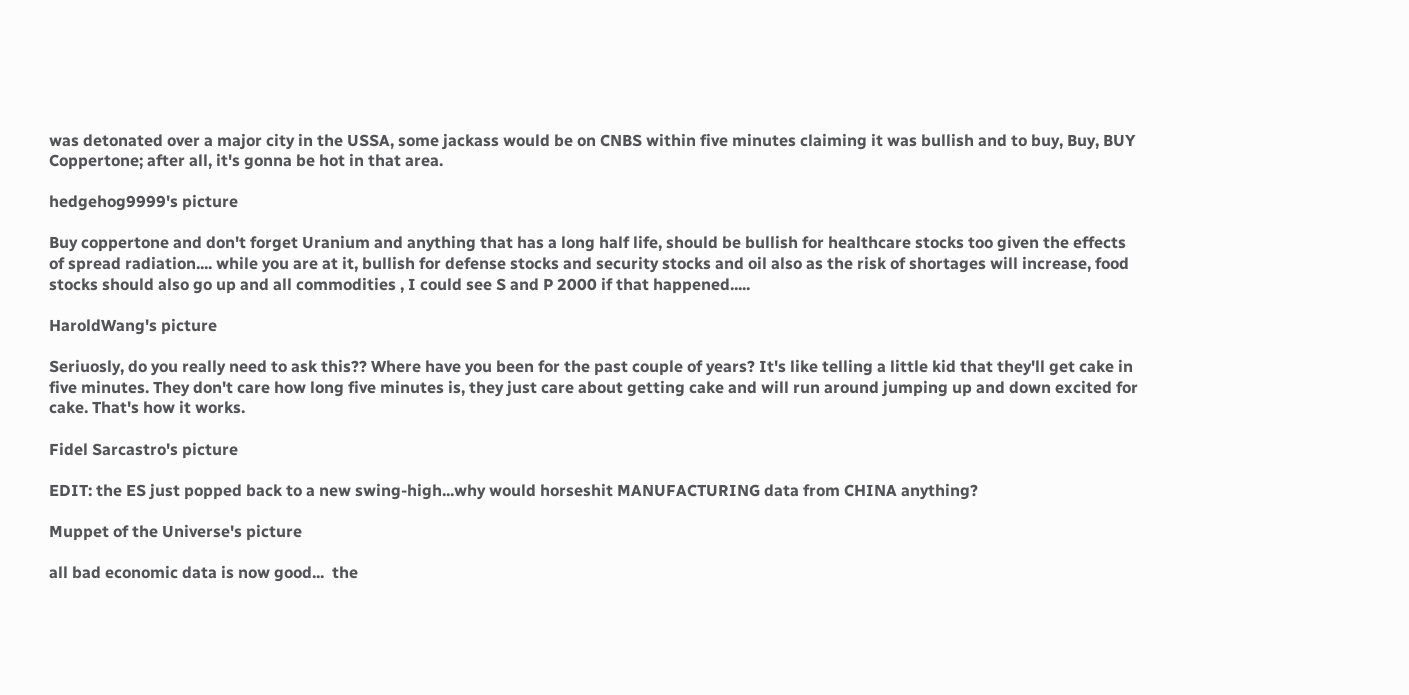was detonated over a major city in the USSA, some jackass would be on CNBS within five minutes claiming it was bullish and to buy, Buy, BUY Coppertone; after all, it's gonna be hot in that area.

hedgehog9999's picture

Buy coppertone and don't forget Uranium and anything that has a long half life, should be bullish for healthcare stocks too given the effects of spread radiation.... while you are at it, bullish for defense stocks and security stocks and oil also as the risk of shortages will increase, food stocks should also go up and all commodities , I could see S and P 2000 if that happened.....

HaroldWang's picture

Seriuosly, do you really need to ask this?? Where have you been for the past couple of years? It's like telling a little kid that they'll get cake in five minutes. They don't care how long five minutes is, they just care about getting cake and will run around jumping up and down excited for cake. That's how it works.

Fidel Sarcastro's picture

EDIT: the ES just popped back to a new swing-high...why would horseshit MANUFACTURING data from CHINA anything?

Muppet of the Universe's picture

all bad economic data is now good...  the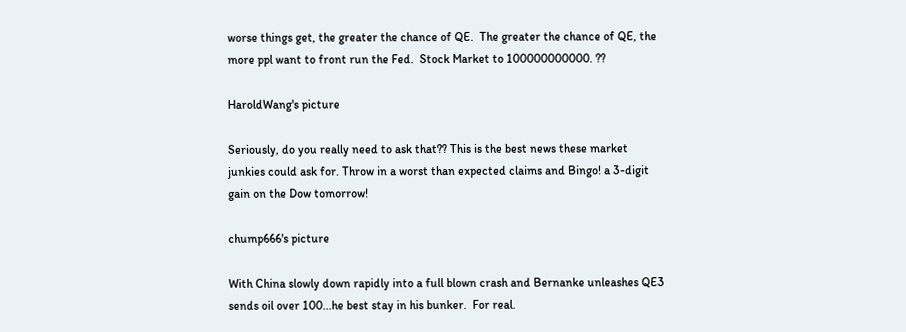worse things get, the greater the chance of QE.  The greater the chance of QE, the more ppl want to front run the Fed.  Stock Market to 100000000000. ??

HaroldWang's picture

Seriously, do you really need to ask that?? This is the best news these market junkies could ask for. Throw in a worst than expected claims and Bingo! a 3-digit gain on the Dow tomorrow!

chump666's picture

With China slowly down rapidly into a full blown crash and Bernanke unleashes QE3 sends oil over 100...he best stay in his bunker.  For real.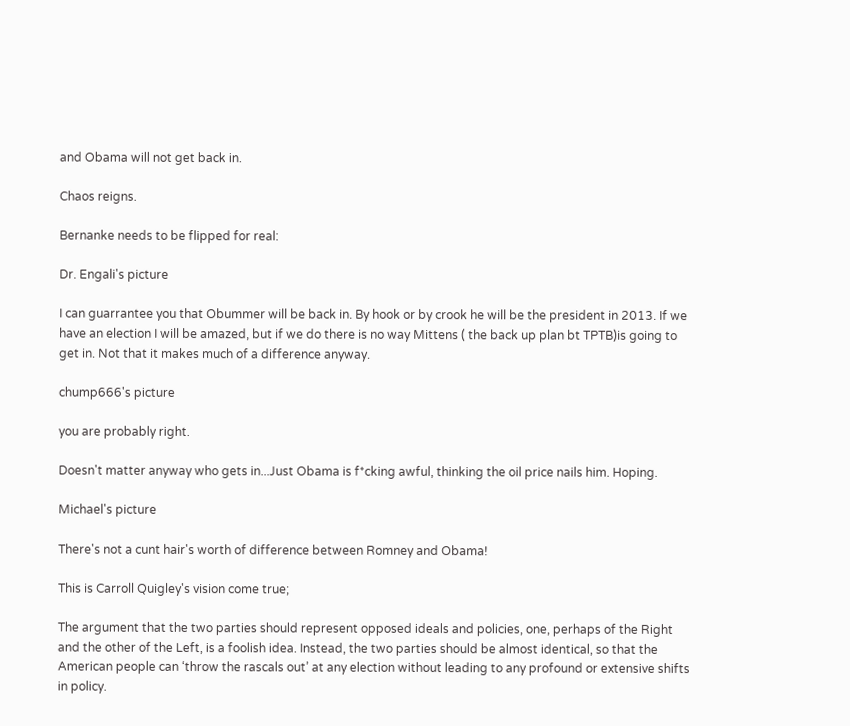and Obama will not get back in.

Chaos reigns.

Bernanke needs to be flipped for real:

Dr. Engali's picture

I can guarrantee you that Obummer will be back in. By hook or by crook he will be the president in 2013. If we have an election I will be amazed, but if we do there is no way Mittens ( the back up plan bt TPTB)is going to get in. Not that it makes much of a difference anyway.

chump666's picture

you are probably right.

Doesn't matter anyway who gets in...Just Obama is f*cking awful, thinking the oil price nails him. Hoping.

Michael's picture

There's not a cunt hair's worth of difference between Romney and Obama!

This is Carroll Quigley's vision come true;

The argument that the two parties should represent opposed ideals and policies, one, perhaps of the Right and the other of the Left, is a foolish idea. Instead, the two parties should be almost identical, so that the American people can ‘throw the rascals out’ at any election without leading to any profound or extensive shifts in policy.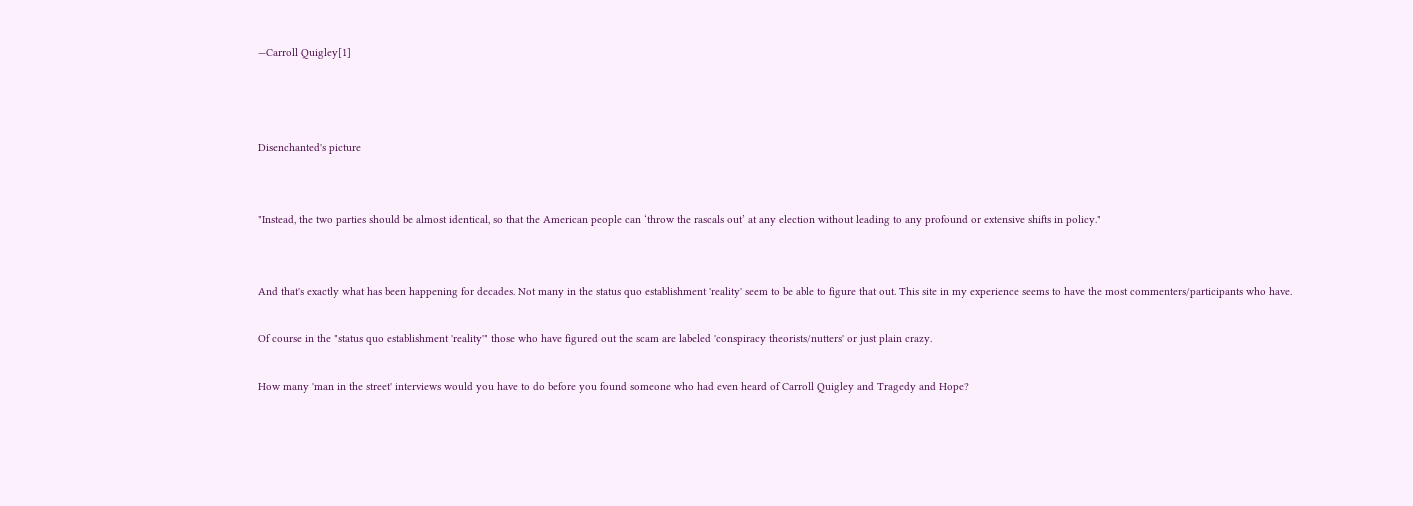—Carroll Quigley[1]



Disenchanted's picture


"Instead, the two parties should be almost identical, so that the American people can ‘throw the rascals out’ at any election without leading to any profound or extensive shifts in policy."


And that's exactly what has been happening for decades. Not many in the status quo establishment 'reality' seem to be able to figure that out. This site in my experience seems to have the most commenters/participants who have.

Of course in the "status quo establishment 'reality'" those who have figured out the scam are labeled 'conspiracy theorists/nutters' or just plain crazy.

How many 'man in the street' interviews would you have to do before you found someone who had even heard of Carroll Quigley and Tragedy and Hope?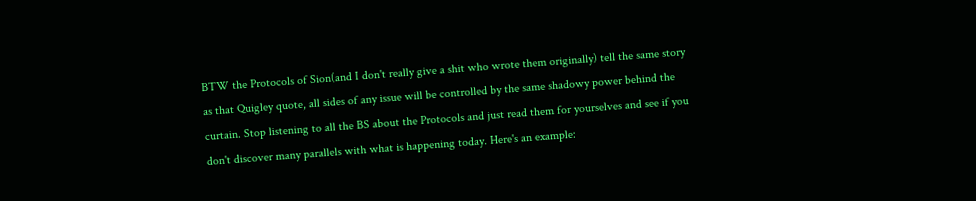BTW the Protocols of Sion(and I don't really give a shit who wrote them originally) tell the same story as that Quigley quote, all sides of any issue will be controlled by the same shadowy power behind the curtain. Stop listening to all the BS about the Protocols and just read them for yourselves and see if you don't discover many parallels with what is happening today. Here's an example: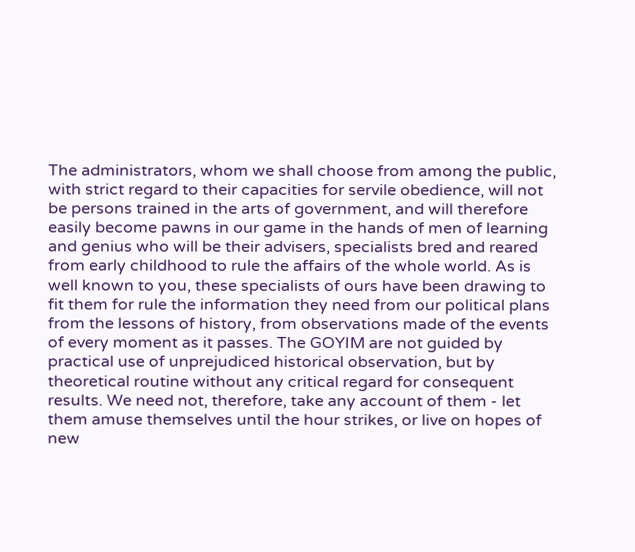The administrators, whom we shall choose from among the public, with strict regard to their capacities for servile obedience, will not be persons trained in the arts of government, and will therefore easily become pawns in our game in the hands of men of learning and genius who will be their advisers, specialists bred and reared from early childhood to rule the affairs of the whole world. As is well known to you, these specialists of ours have been drawing to fit them for rule the information they need from our political plans from the lessons of history, from observations made of the events of every moment as it passes. The GOYIM are not guided by practical use of unprejudiced historical observation, but by theoretical routine without any critical regard for consequent results. We need not, therefore, take any account of them - let them amuse themselves until the hour strikes, or live on hopes of new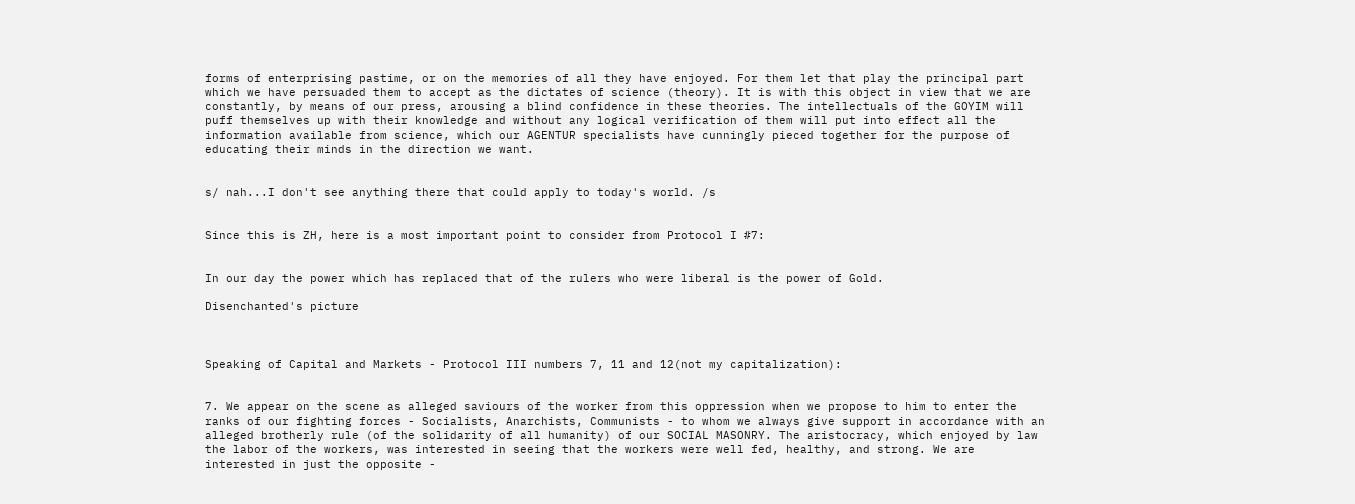forms of enterprising pastime, or on the memories of all they have enjoyed. For them let that play the principal part which we have persuaded them to accept as the dictates of science (theory). It is with this object in view that we are constantly, by means of our press, arousing a blind confidence in these theories. The intellectuals of the GOYIM will puff themselves up with their knowledge and without any logical verification of them will put into effect all the information available from science, which our AGENTUR specialists have cunningly pieced together for the purpose of educating their minds in the direction we want.


s/ nah...I don't see anything there that could apply to today's world. /s


Since this is ZH, here is a most important point to consider from Protocol I #7:


In our day the power which has replaced that of the rulers who were liberal is the power of Gold.

Disenchanted's picture



Speaking of Capital and Markets - Protocol III numbers 7, 11 and 12(not my capitalization):


7. We appear on the scene as alleged saviours of the worker from this oppression when we propose to him to enter the ranks of our fighting forces - Socialists, Anarchists, Communists - to whom we always give support in accordance with an alleged brotherly rule (of the solidarity of all humanity) of our SOCIAL MASONRY. The aristocracy, which enjoyed by law the labor of the workers, was interested in seeing that the workers were well fed, healthy, and strong. We are interested in just the opposite -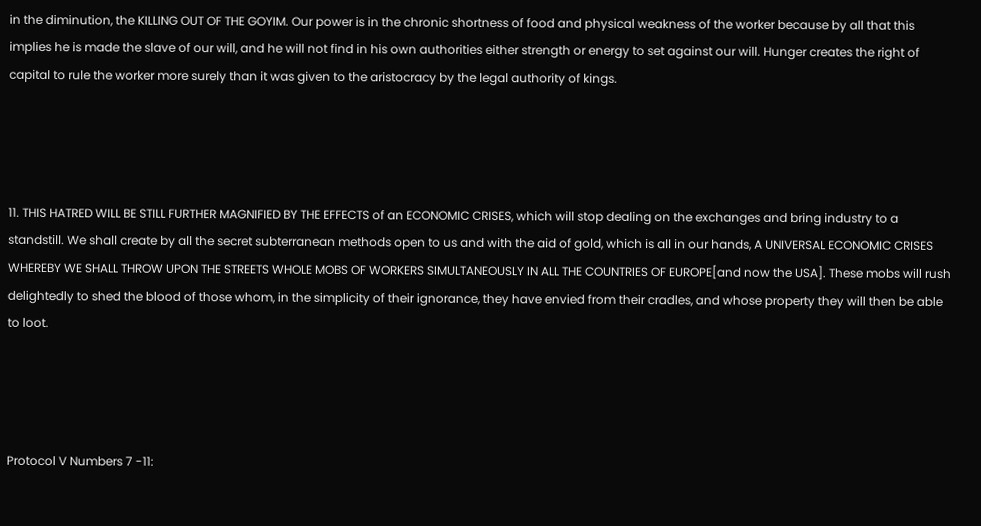in the diminution, the KILLING OUT OF THE GOYIM. Our power is in the chronic shortness of food and physical weakness of the worker because by all that this implies he is made the slave of our will, and he will not find in his own authorities either strength or energy to set against our will. Hunger creates the right of capital to rule the worker more surely than it was given to the aristocracy by the legal authority of kings.




11. THIS HATRED WILL BE STILL FURTHER MAGNIFIED BY THE EFFECTS of an ECONOMIC CRISES, which will stop dealing on the exchanges and bring industry to a standstill. We shall create by all the secret subterranean methods open to us and with the aid of gold, which is all in our hands, A UNIVERSAL ECONOMIC CRISES WHEREBY WE SHALL THROW UPON THE STREETS WHOLE MOBS OF WORKERS SIMULTANEOUSLY IN ALL THE COUNTRIES OF EUROPE[and now the USA]. These mobs will rush delightedly to shed the blood of those whom, in the simplicity of their ignorance, they have envied from their cradles, and whose property they will then be able to loot.




Protocol V Numbers 7 -11: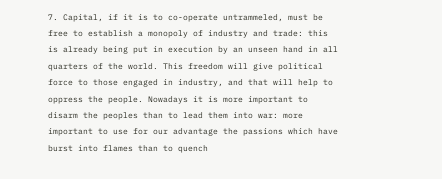7. Capital, if it is to co-operate untrammeled, must be free to establish a monopoly of industry and trade: this is already being put in execution by an unseen hand in all quarters of the world. This freedom will give political force to those engaged in industry, and that will help to oppress the people. Nowadays it is more important to disarm the peoples than to lead them into war: more important to use for our advantage the passions which have burst into flames than to quench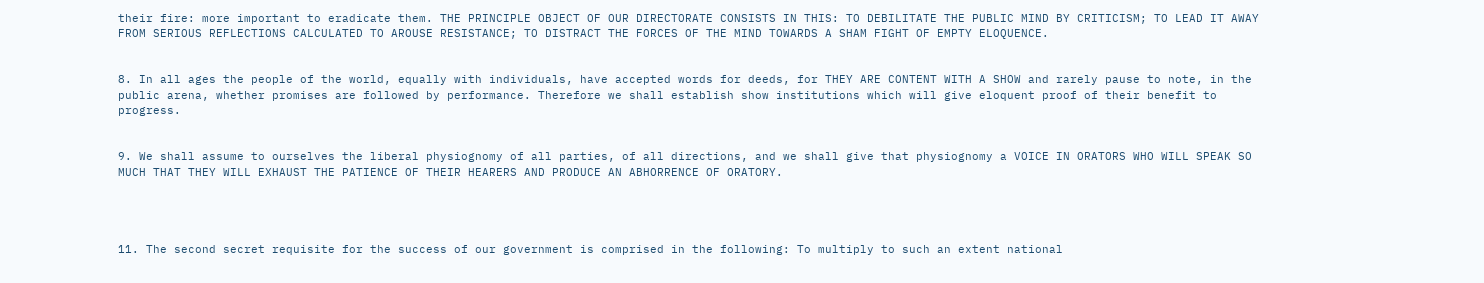their fire: more important to eradicate them. THE PRINCIPLE OBJECT OF OUR DIRECTORATE CONSISTS IN THIS: TO DEBILITATE THE PUBLIC MIND BY CRITICISM; TO LEAD IT AWAY FROM SERIOUS REFLECTIONS CALCULATED TO AROUSE RESISTANCE; TO DISTRACT THE FORCES OF THE MIND TOWARDS A SHAM FIGHT OF EMPTY ELOQUENCE.


8. In all ages the people of the world, equally with individuals, have accepted words for deeds, for THEY ARE CONTENT WITH A SHOW and rarely pause to note, in the public arena, whether promises are followed by performance. Therefore we shall establish show institutions which will give eloquent proof of their benefit to progress.


9. We shall assume to ourselves the liberal physiognomy of all parties, of all directions, and we shall give that physiognomy a VOICE IN ORATORS WHO WILL SPEAK SO MUCH THAT THEY WILL EXHAUST THE PATIENCE OF THEIR HEARERS AND PRODUCE AN ABHORRENCE OF ORATORY.




11. The second secret requisite for the success of our government is comprised in the following: To multiply to such an extent national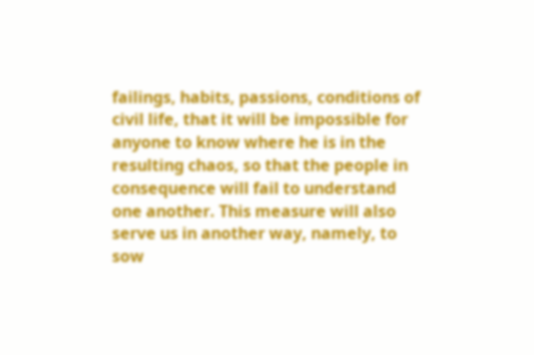failings, habits, passions, conditions of civil life, that it will be impossible for anyone to know where he is in the resulting chaos, so that the people in consequence will fail to understand one another. This measure will also serve us in another way, namely, to sow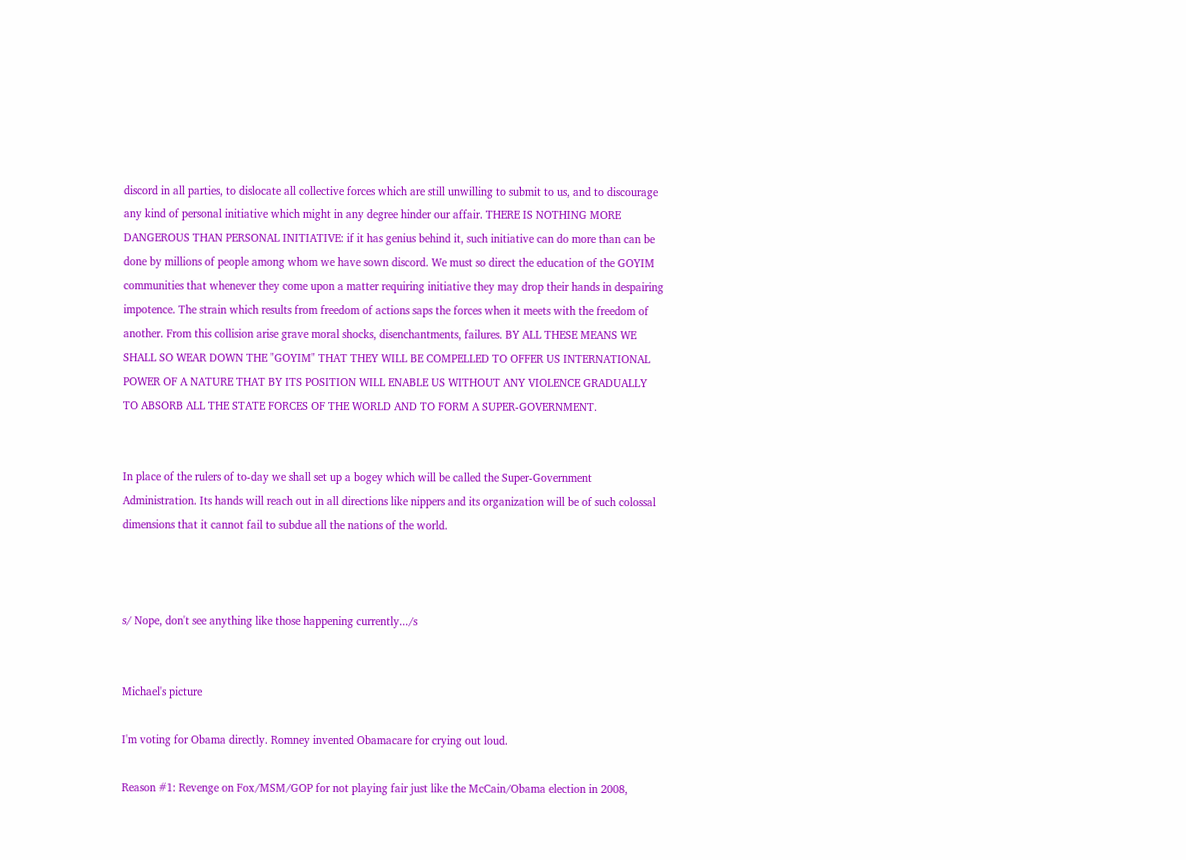discord in all parties, to dislocate all collective forces which are still unwilling to submit to us, and to discourage any kind of personal initiative which might in any degree hinder our affair. THERE IS NOTHING MORE DANGEROUS THAN PERSONAL INITIATIVE: if it has genius behind it, such initiative can do more than can be done by millions of people among whom we have sown discord. We must so direct the education of the GOYIM communities that whenever they come upon a matter requiring initiative they may drop their hands in despairing impotence. The strain which results from freedom of actions saps the forces when it meets with the freedom of another. From this collision arise grave moral shocks, disenchantments, failures. BY ALL THESE MEANS WE SHALL SO WEAR DOWN THE "GOYIM" THAT THEY WILL BE COMPELLED TO OFFER US INTERNATIONAL POWER OF A NATURE THAT BY ITS POSITION WILL ENABLE US WITHOUT ANY VIOLENCE GRADUALLY TO ABSORB ALL THE STATE FORCES OF THE WORLD AND TO FORM A SUPER-GOVERNMENT.


In place of the rulers of to-day we shall set up a bogey which will be called the Super-Government Administration. Its hands will reach out in all directions like nippers and its organization will be of such colossal dimensions that it cannot fail to subdue all the nations of the world.



s/ Nope, don't see anything like those happening currently.../s


Michael's picture

I'm voting for Obama directly. Romney invented Obamacare for crying out loud.

Reason #1: Revenge on Fox/MSM/GOP for not playing fair just like the McCain/Obama election in 2008,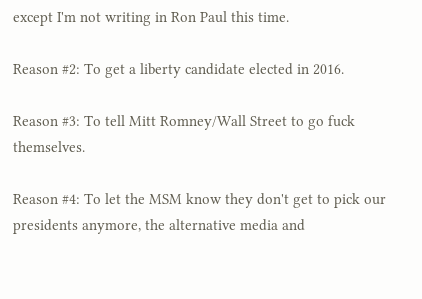except I'm not writing in Ron Paul this time.

Reason #2: To get a liberty candidate elected in 2016.

Reason #3: To tell Mitt Romney/Wall Street to go fuck themselves.

Reason #4: To let the MSM know they don't get to pick our presidents anymore, the alternative media and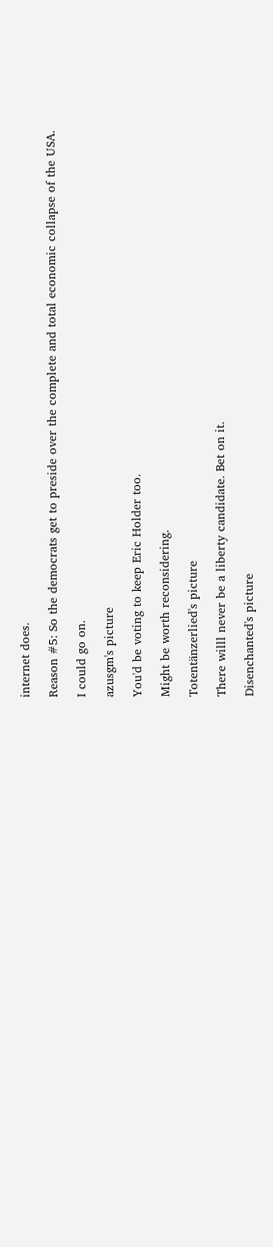internet does.

Reason #5: So the democrats get to preside over the complete and total economic collapse of the USA.

I could go on.

azusgm's picture

You'd be voting to keep Eric Holder too.

Might be worth reconsidering.

Totentänzerlied's picture

There willl never be a liberty candidate. Bet on it.

Disenchanted's picture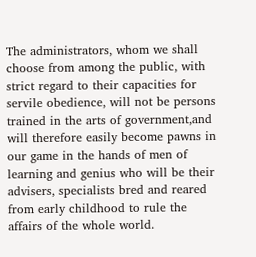The administrators, whom we shall choose from among the public, with strict regard to their capacities for servile obedience, will not be persons trained in the arts of government,and will therefore easily become pawns in our game in the hands of men of learning and genius who will be their advisers, specialists bred and reared from early childhood to rule the affairs of the whole world.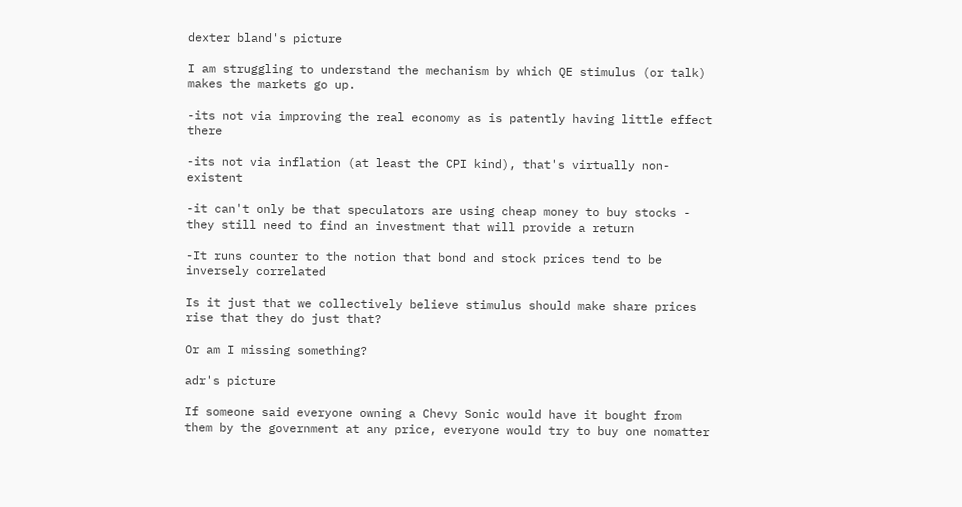dexter bland's picture

I am struggling to understand the mechanism by which QE stimulus (or talk) makes the markets go up.

-its not via improving the real economy as is patently having little effect there

-its not via inflation (at least the CPI kind), that's virtually non-existent

-it can't only be that speculators are using cheap money to buy stocks - they still need to find an investment that will provide a return

-It runs counter to the notion that bond and stock prices tend to be inversely correlated

Is it just that we collectively believe stimulus should make share prices rise that they do just that?

Or am I missing something?

adr's picture

If someone said everyone owning a Chevy Sonic would have it bought from them by the government at any price, everyone would try to buy one nomatter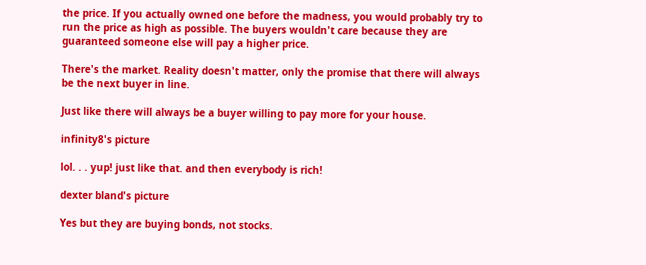the price. If you actually owned one before the madness, you would probably try to run the price as high as possible. The buyers wouldn't care because they are guaranteed someone else will pay a higher price.

There's the market. Reality doesn't matter, only the promise that there will always be the next buyer in line.

Just like there will always be a buyer willing to pay more for your house.

infinity8's picture

lol. . . yup! just like that. and then everybody is rich!

dexter bland's picture

Yes but they are buying bonds, not stocks.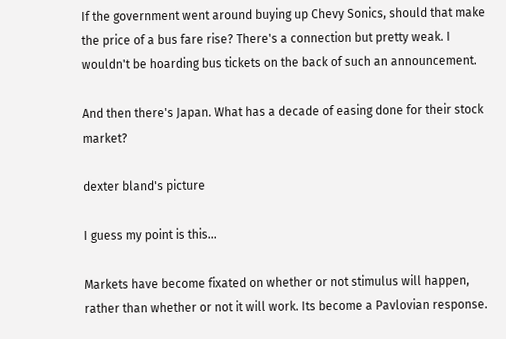If the government went around buying up Chevy Sonics, should that make the price of a bus fare rise? There's a connection but pretty weak. I wouldn't be hoarding bus tickets on the back of such an announcement.

And then there's Japan. What has a decade of easing done for their stock market?

dexter bland's picture

I guess my point is this...

Markets have become fixated on whether or not stimulus will happen, rather than whether or not it will work. Its become a Pavlovian response.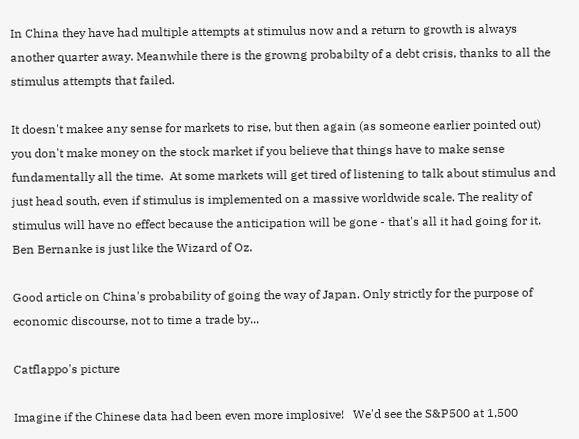In China they have had multiple attempts at stimulus now and a return to growth is always another quarter away. Meanwhile there is the growng probabilty of a debt crisis, thanks to all the stimulus attempts that failed.

It doesn't makee any sense for markets to rise, but then again (as someone earlier pointed out) you don't make money on the stock market if you believe that things have to make sense fundamentally all the time.  At some markets will get tired of listening to talk about stimulus and just head south, even if stimulus is implemented on a massive worldwide scale. The reality of stimulus will have no effect because the anticipation will be gone - that's all it had going for it. Ben Bernanke is just like the Wizard of Oz.

Good article on China's probability of going the way of Japan. Only strictly for the purpose of economic discourse, not to time a trade by...

Catflappo's picture

Imagine if the Chinese data had been even more implosive!   We'd see the S&P500 at 1,500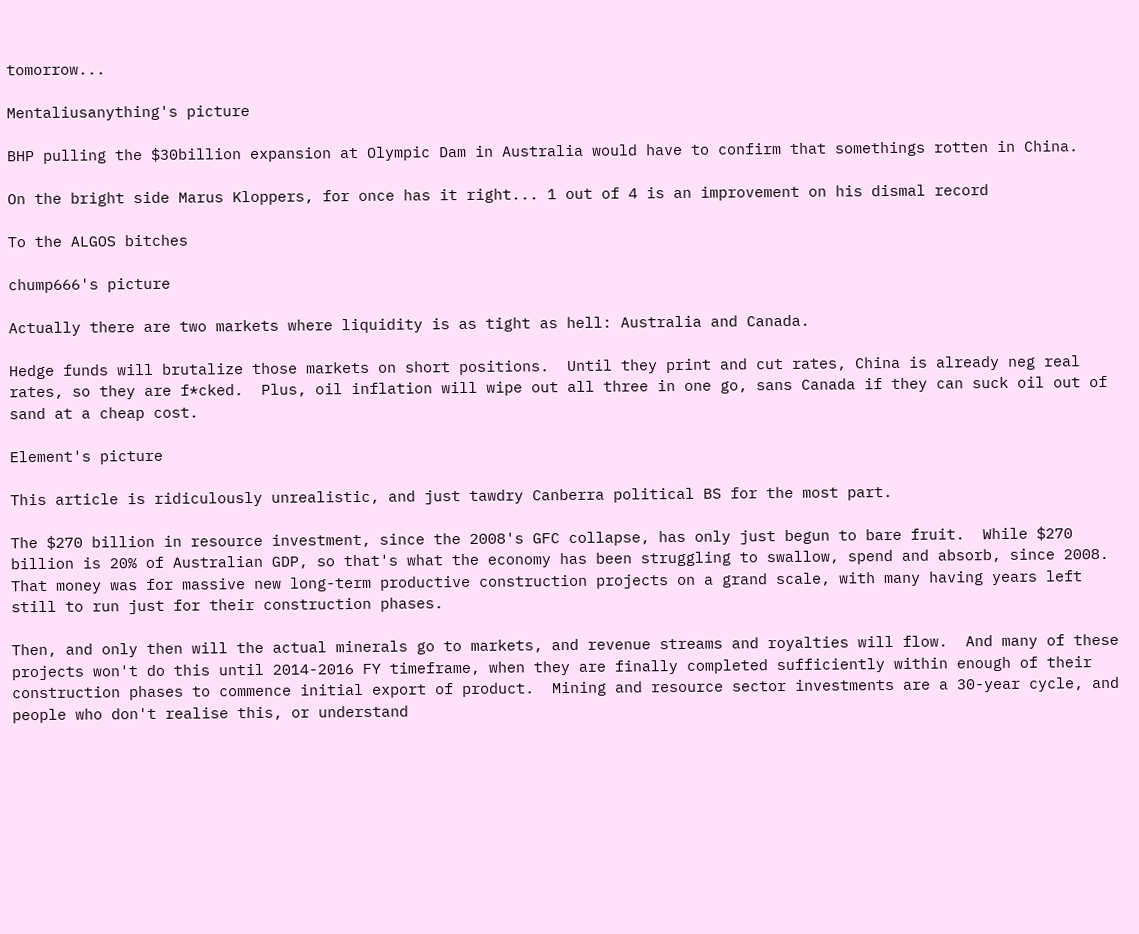tomorrow...

Mentaliusanything's picture

BHP pulling the $30billion expansion at Olympic Dam in Australia would have to confirm that somethings rotten in China.

On the bright side Marus Kloppers, for once has it right... 1 out of 4 is an improvement on his dismal record

To the ALGOS bitches

chump666's picture

Actually there are two markets where liquidity is as tight as hell: Australia and Canada.

Hedge funds will brutalize those markets on short positions.  Until they print and cut rates, China is already neg real rates, so they are f*cked.  Plus, oil inflation will wipe out all three in one go, sans Canada if they can suck oil out of sand at a cheap cost.

Element's picture

This article is ridiculously unrealistic, and just tawdry Canberra political BS for the most part.

The $270 billion in resource investment, since the 2008's GFC collapse, has only just begun to bare fruit.  While $270 billion is 20% of Australian GDP, so that's what the economy has been struggling to swallow, spend and absorb, since 2008.  That money was for massive new long-term productive construction projects on a grand scale, with many having years left still to run just for their construction phases.

Then, and only then will the actual minerals go to markets, and revenue streams and royalties will flow.  And many of these projects won't do this until 2014-2016 FY timeframe, when they are finally completed sufficiently within enough of their construction phases to commence initial export of product.  Mining and resource sector investments are a 30-year cycle, and people who don't realise this, or understand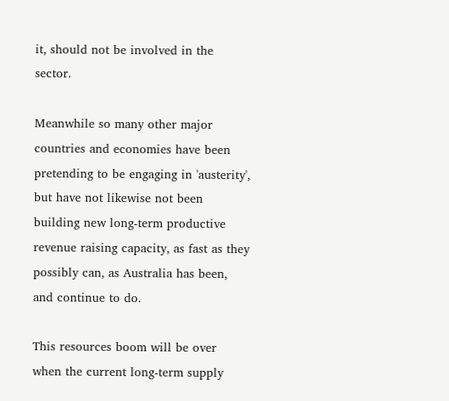it, should not be involved in the sector.

Meanwhile so many other major countries and economies have been pretending to be engaging in 'austerity', but have not likewise not been building new long-term productive revenue raising capacity, as fast as they possibly can, as Australia has been, and continue to do.

This resources boom will be over when the current long-term supply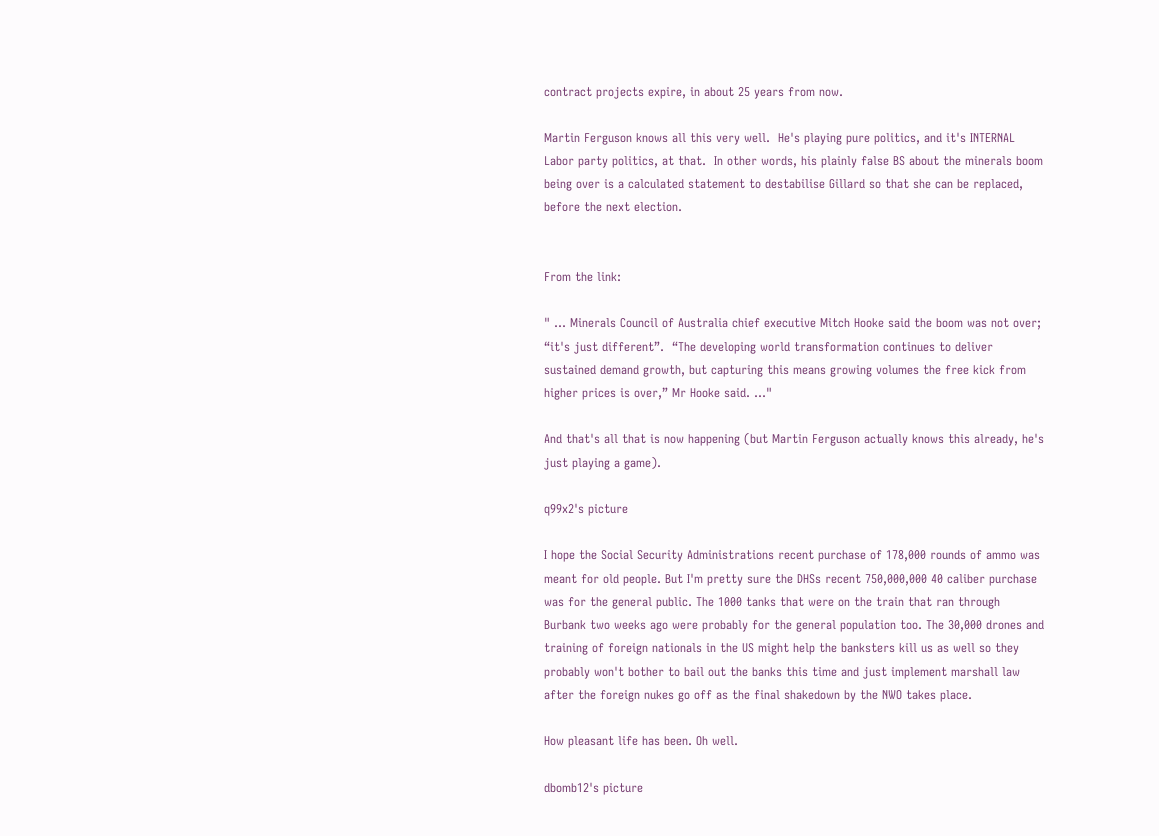contract projects expire, in about 25 years from now.

Martin Ferguson knows all this very well.  He's playing pure politics, and it's INTERNAL Labor party politics, at that.  In other words, his plainly false BS about the minerals boom being over is a calculated statement to destabilise Gillard so that she can be replaced, before the next election.


From the link:

" ... Minerals Council of Australia chief executive Mitch Hooke said the boom was not over; “it's just different”.  “The developing world transformation continues to deliver sustained demand growth, but capturing this means growing volumes the free kick from higher prices is over,” Mr Hooke said. ..."

And that's all that is now happening (but Martin Ferguson actually knows this already, he's just playing a game).

q99x2's picture

I hope the Social Security Administrations recent purchase of 178,000 rounds of ammo was meant for old people. But I'm pretty sure the DHSs recent 750,000,000 40 caliber purchase was for the general public. The 1000 tanks that were on the train that ran through Burbank two weeks ago were probably for the general population too. The 30,000 drones and training of foreign nationals in the US might help the banksters kill us as well so they probably won't bother to bail out the banks this time and just implement marshall law after the foreign nukes go off as the final shakedown by the NWO takes place.

How pleasant life has been. Oh well.

dbomb12's picture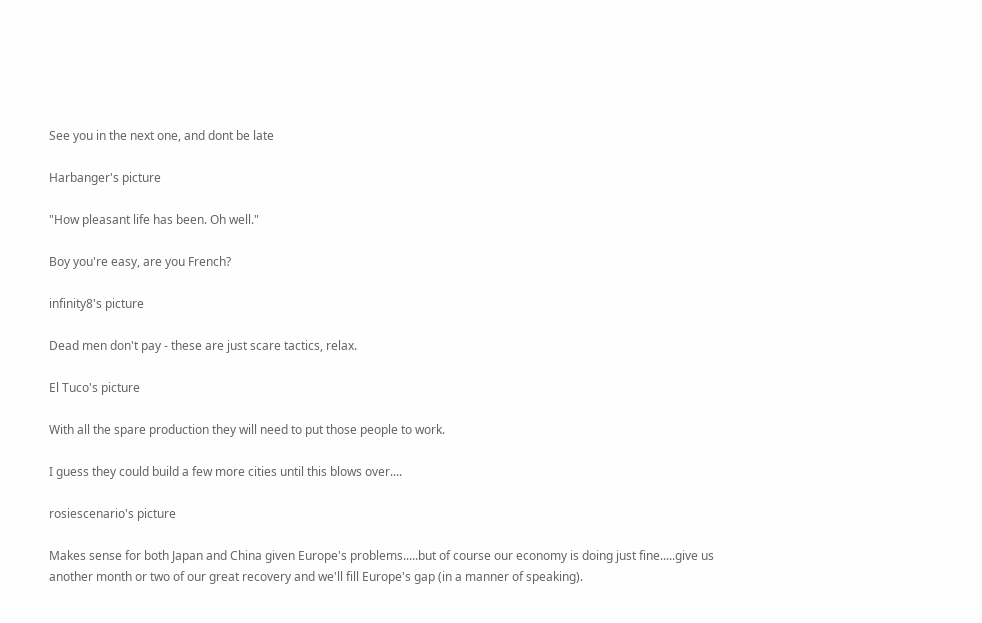See you in the next one, and dont be late

Harbanger's picture

"How pleasant life has been. Oh well."

Boy you're easy, are you French?

infinity8's picture

Dead men don't pay - these are just scare tactics, relax.

El Tuco's picture

With all the spare production they will need to put those people to work.

I guess they could build a few more cities until this blows over....

rosiescenario's picture

Makes sense for both Japan and China given Europe's problems.....but of course our economy is doing just fine.....give us another month or two of our great recovery and we'll fill Europe's gap (in a manner of speaking).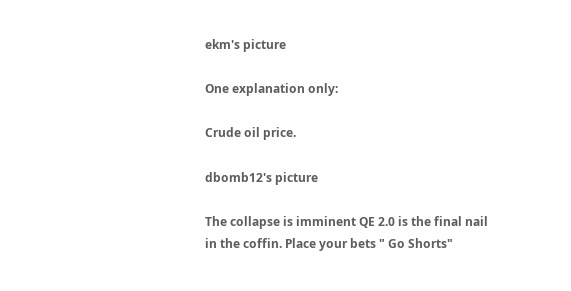ekm's picture

One explanation only:

Crude oil price.

dbomb12's picture

The collapse is imminent QE 2.0 is the final nail in the coffin. Place your bets " Go Shorts"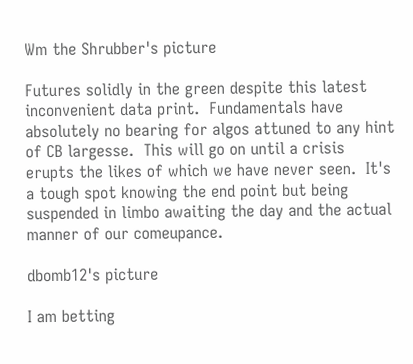Wm the Shrubber's picture

Futures solidly in the green despite this latest inconvenient data print.  Fundamentals have absolutely no bearing for algos attuned to any hint of CB largesse.  This will go on until a crisis erupts the likes of which we have never seen.  It's a tough spot knowing the end point but being suspended in limbo awaiting the day and the actual manner of our comeupance.

dbomb12's picture

I am betting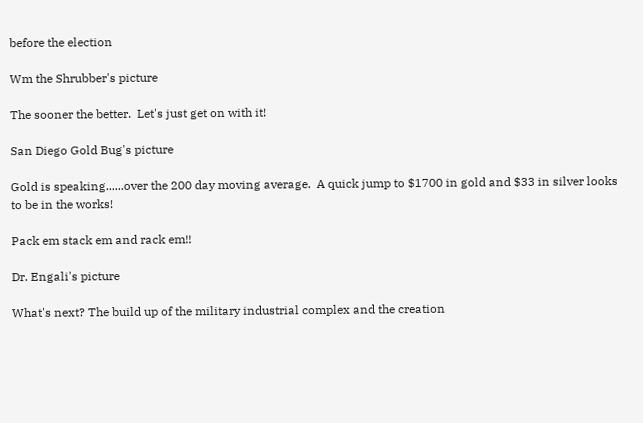before the election

Wm the Shrubber's picture

The sooner the better.  Let's just get on with it!

San Diego Gold Bug's picture

Gold is speaking......over the 200 day moving average.  A quick jump to $1700 in gold and $33 in silver looks to be in the works!

Pack em stack em and rack em!!

Dr. Engali's picture

What's next? The build up of the military industrial complex and the creation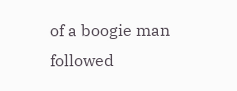of a boogie man followed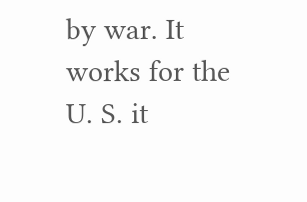by war. It works for the U. S. it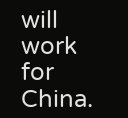will work for China.